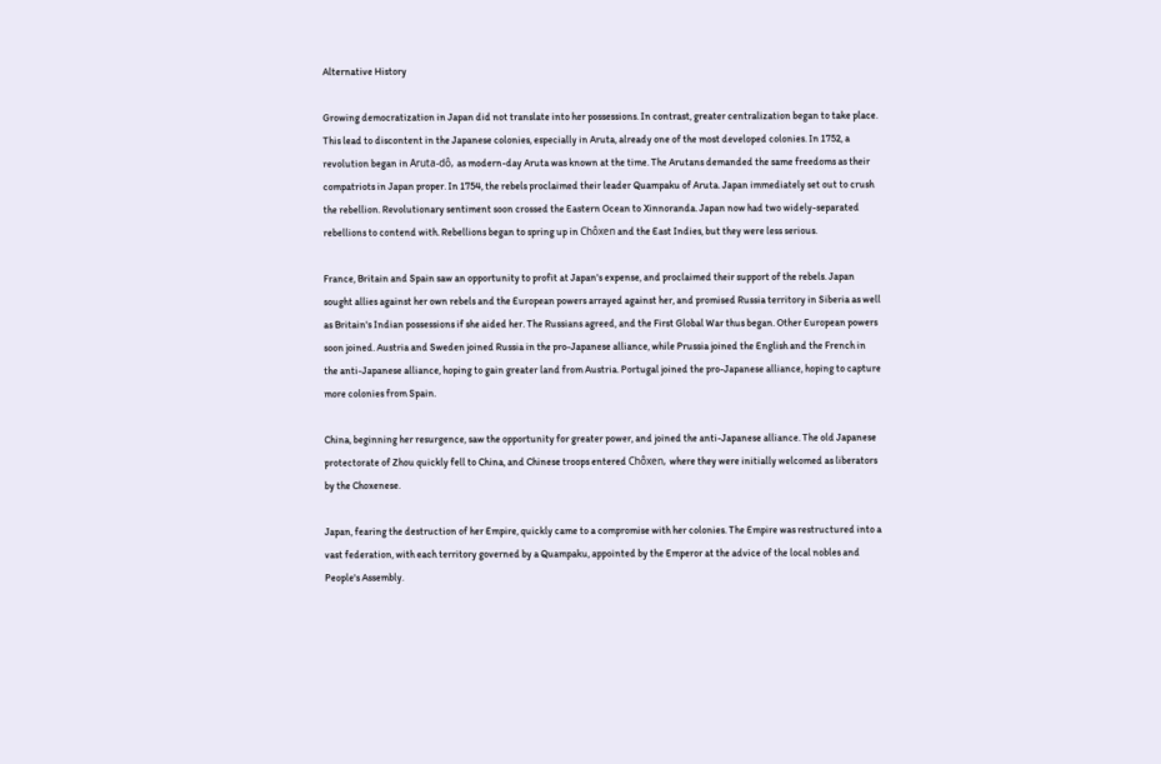Alternative History

Growing democratization in Japan did not translate into her possessions. In contrast, greater centralization began to take place. This lead to discontent in the Japanese colonies, especially in Aruta, already one of the most developed colonies. In 1752, a revolution began in Aruta-dô, as modern-day Aruta was known at the time. The Arutans demanded the same freedoms as their compatriots in Japan proper. In 1754, the rebels proclaimed their leader Quampaku of Aruta. Japan immediately set out to crush the rebellion. Revolutionary sentiment soon crossed the Eastern Ocean to Xinnoranda. Japan now had two widely-separated rebellions to contend with. Rebellions began to spring up in Chôxen and the East Indies, but they were less serious.

France, Britain and Spain saw an opportunity to profit at Japan's expense, and proclaimed their support of the rebels. Japan sought allies against her own rebels and the European powers arrayed against her, and promised Russia territory in Siberia as well as Britain's Indian possessions if she aided her. The Russians agreed, and the First Global War thus began. Other European powers soon joined. Austria and Sweden joined Russia in the pro-Japanese alliance, while Prussia joined the English and the French in the anti-Japanese alliance, hoping to gain greater land from Austria. Portugal joined the pro-Japanese alliance, hoping to capture more colonies from Spain.

China, beginning her resurgence, saw the opportunity for greater power, and joined the anti-Japanese alliance. The old Japanese protectorate of Zhou quickly fell to China, and Chinese troops entered Chôxen, where they were initially welcomed as liberators by the Choxenese.

Japan, fearing the destruction of her Empire, quickly came to a compromise with her colonies. The Empire was restructured into a vast federation, with each territory governed by a Quampaku, appointed by the Emperor at the advice of the local nobles and People's Assembly.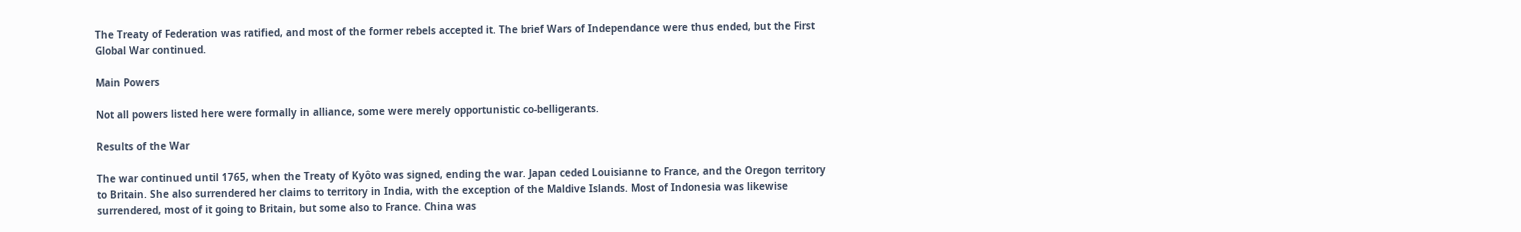The Treaty of Federation was ratified, and most of the former rebels accepted it. The brief Wars of Independance were thus ended, but the First Global War continued.

Main Powers

Not all powers listed here were formally in alliance, some were merely opportunistic co-belligerants.

Results of the War

The war continued until 1765, when the Treaty of Kyôto was signed, ending the war. Japan ceded Louisianne to France, and the Oregon territory to Britain. She also surrendered her claims to territory in India, with the exception of the Maldive Islands. Most of Indonesia was likewise surrendered, most of it going to Britain, but some also to France. China was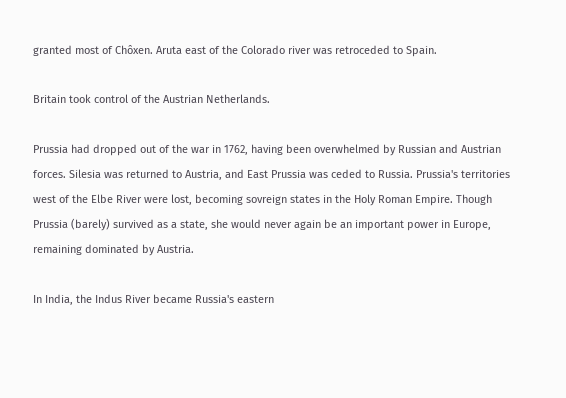granted most of Chôxen. Aruta east of the Colorado river was retroceded to Spain.

Britain took control of the Austrian Netherlands.

Prussia had dropped out of the war in 1762, having been overwhelmed by Russian and Austrian forces. Silesia was returned to Austria, and East Prussia was ceded to Russia. Prussia's territories west of the Elbe River were lost, becoming sovreign states in the Holy Roman Empire. Though Prussia (barely) survived as a state, she would never again be an important power in Europe, remaining dominated by Austria.

In India, the Indus River became Russia's eastern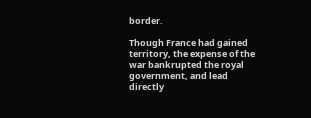border.

Though France had gained territory, the expense of the war bankrupted the royal government, and lead directly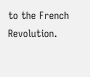to the French Revolution.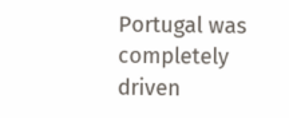Portugal was completely driven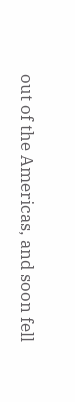out of the Americas, and soon fell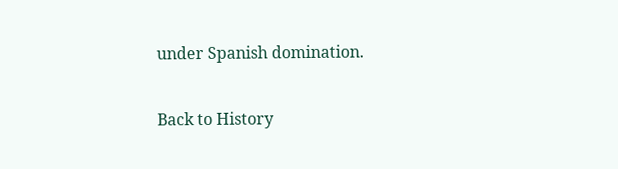under Spanish domination.

Back to History